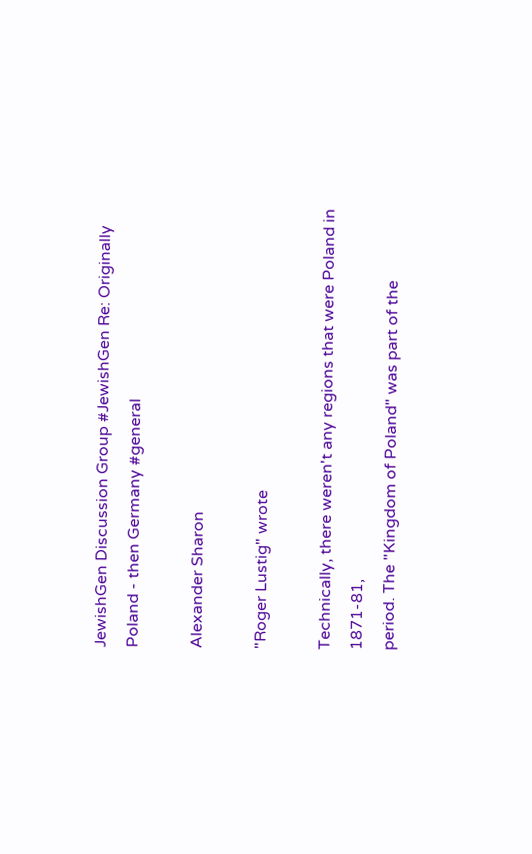JewishGen Discussion Group #JewishGen Re: Originally Poland - then Germany #general

Alexander Sharon

"Roger Lustig" wrote

Technically, there weren't any regions that were Poland in 1871-81,
period. The "Kingdom of Poland" was part of the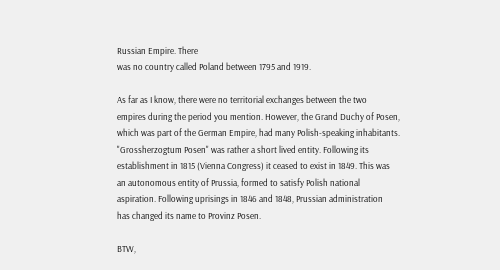Russian Empire. There
was no country called Poland between 1795 and 1919.

As far as I know, there were no territorial exchanges between the two
empires during the period you mention. However, the Grand Duchy of Posen,
which was part of the German Empire, had many Polish-speaking inhabitants.
"Grossherzogtum Posen" was rather a short lived entity. Following its
establishment in 1815 (Vienna Congress) it ceased to exist in 1849. This was
an autonomous entity of Prussia, formed to satisfy Polish national
aspiration. Following uprisings in 1846 and 1848, Prussian administration
has changed its name to Provinz Posen.

BTW,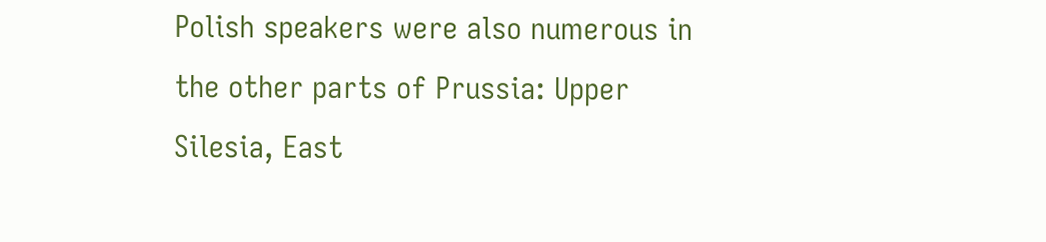Polish speakers were also numerous in the other parts of Prussia: Upper
Silesia, East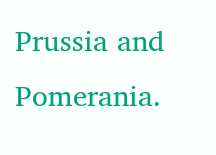Prussia and Pomerania.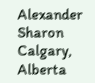Alexander Sharon
Calgary, Alberta